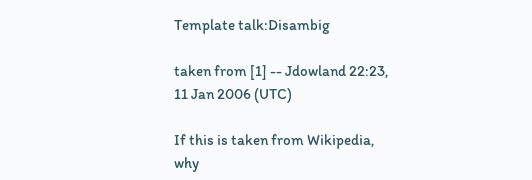Template talk:Disambig

taken from [1] -- Jdowland 22:23, 11 Jan 2006 (UTC)

If this is taken from Wikipedia, why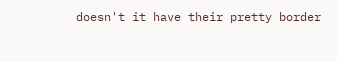doesn't it have their pretty border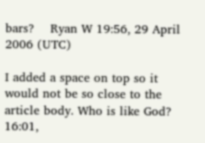bars?    Ryan W 19:56, 29 April 2006 (UTC)

I added a space on top so it would not be so close to the article body. Who is like God? 16:01,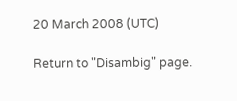20 March 2008 (UTC)

Return to "Disambig" page.